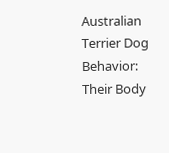Australian Terrier Dog Behavior: Their Body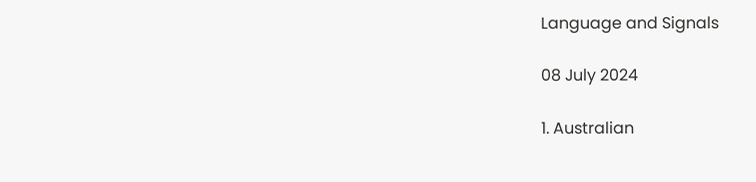Language and Signals

08 July 2024

1. Australian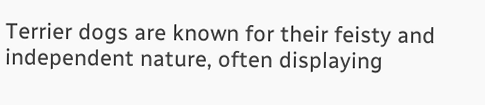Terrier dogs are known for their feisty and independent nature, often displaying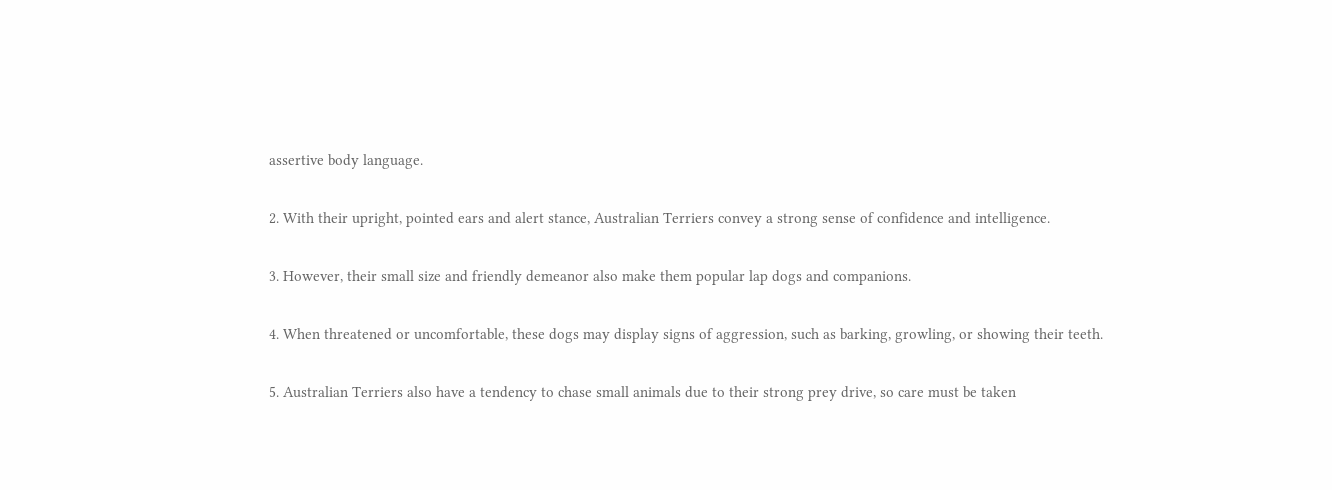assertive body language.

2. With their upright, pointed ears and alert stance, Australian Terriers convey a strong sense of confidence and intelligence.

3. However, their small size and friendly demeanor also make them popular lap dogs and companions.

4. When threatened or uncomfortable, these dogs may display signs of aggression, such as barking, growling, or showing their teeth.

5. Australian Terriers also have a tendency to chase small animals due to their strong prey drive, so care must be taken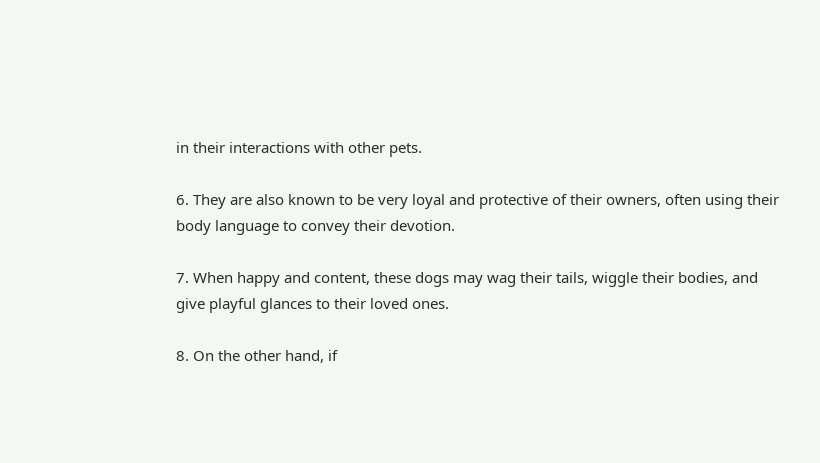in their interactions with other pets.

6. They are also known to be very loyal and protective of their owners, often using their body language to convey their devotion.

7. When happy and content, these dogs may wag their tails, wiggle their bodies, and give playful glances to their loved ones.

8. On the other hand, if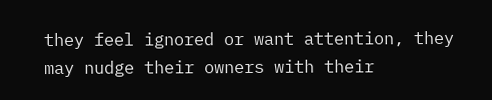they feel ignored or want attention, they may nudge their owners with their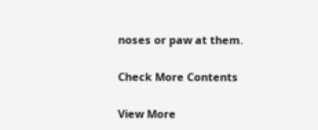noses or paw at them.

Check More Contents

View More